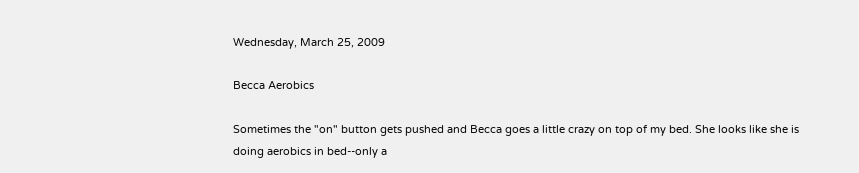Wednesday, March 25, 2009

Becca Aerobics

Sometimes the "on" button gets pushed and Becca goes a little crazy on top of my bed. She looks like she is doing aerobics in bed--only a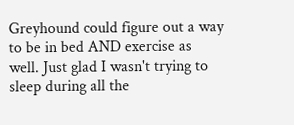Greyhound could figure out a way to be in bed AND exercise as well. Just glad I wasn't trying to sleep during all the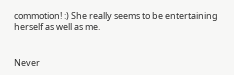commotion! :) She really seems to be entertaining herself as well as me.


Never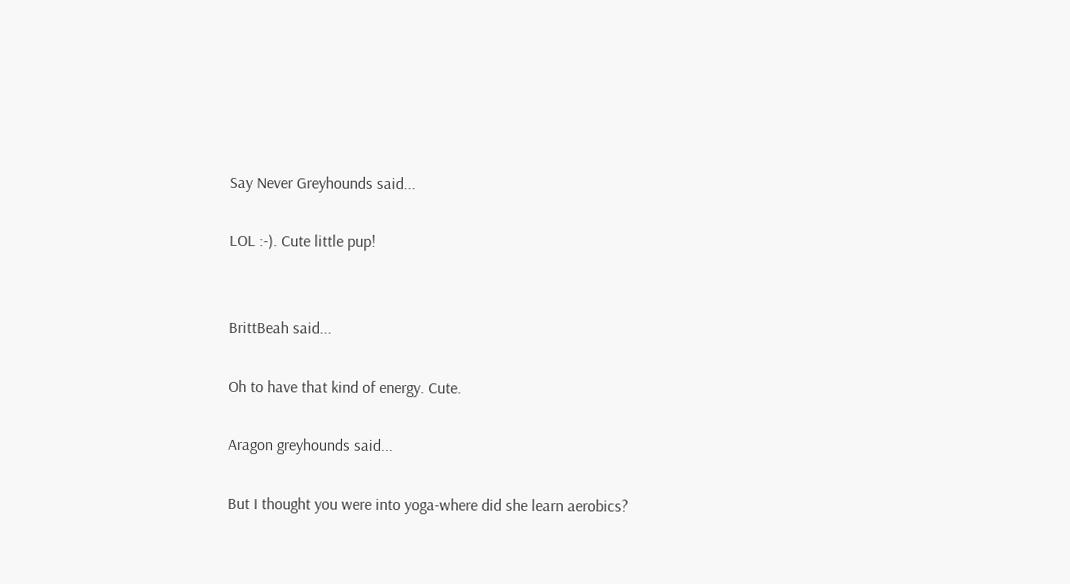Say Never Greyhounds said...

LOL :-). Cute little pup!


BrittBeah said...

Oh to have that kind of energy. Cute.

Aragon greyhounds said...

But I thought you were into yoga-where did she learn aerobics?